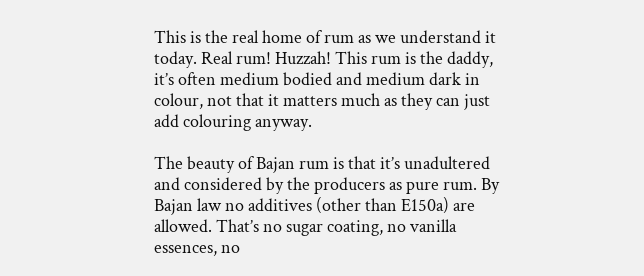This is the real home of rum as we understand it today. Real rum! Huzzah! This rum is the daddy, it’s often medium bodied and medium dark in colour, not that it matters much as they can just add colouring anyway.

The beauty of Bajan rum is that it’s unadultered and considered by the producers as pure rum. By Bajan law no additives (other than E150a) are allowed. That’s no sugar coating, no vanilla essences, no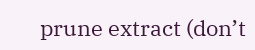prune extract (don’t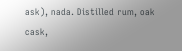ask), nada. Distilled rum, oak cask,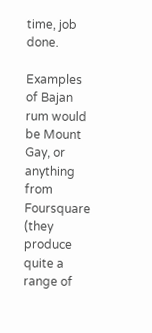time, job done.

Examples of Bajan rum would be Mount Gay, or anything from Foursquare (they produce quite a range of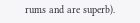rums and are superb).